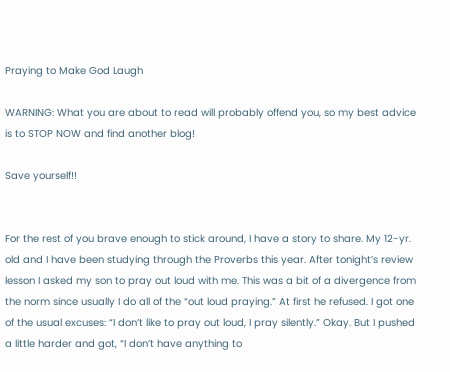Praying to Make God Laugh

WARNING: What you are about to read will probably offend you, so my best advice is to STOP NOW and find another blog!

Save yourself!!


For the rest of you brave enough to stick around, I have a story to share. My 12-yr. old and I have been studying through the Proverbs this year. After tonight’s review lesson I asked my son to pray out loud with me. This was a bit of a divergence from the norm since usually I do all of the “out loud praying.” At first he refused. I got one of the usual excuses: “I don’t like to pray out loud, I pray silently.” Okay. But I pushed a little harder and got, “I don’t have anything to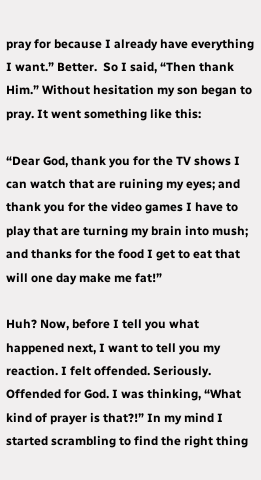pray for because I already have everything I want.” Better.  So I said, “Then thank Him.” Without hesitation my son began to pray. It went something like this:

“Dear God, thank you for the TV shows I can watch that are ruining my eyes; and thank you for the video games I have to play that are turning my brain into mush; and thanks for the food I get to eat that will one day make me fat!”

Huh? Now, before I tell you what happened next, I want to tell you my reaction. I felt offended. Seriously. Offended for God. I was thinking, “What kind of prayer is that?!” In my mind I started scrambling to find the right thing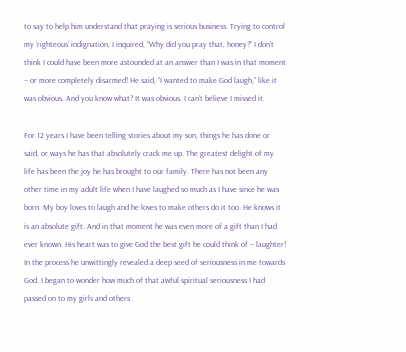to say to help him understand that praying is serious business. Trying to control my ‘righteous’ indignation, I inquired, “Why did you pray that, honey?” I don’t think I could have been more astounded at an answer than I was in that moment – or more completely disarmed! He said, “I wanted to make God laugh,” like it was obvious. And you know what? It was obvious. I can’t believe I missed it.

For 12 years I have been telling stories about my son, things he has done or said, or ways he has that absolutely crack me up. The greatest delight of my life has been the joy he has brought to our family. There has not been any other time in my adult life when I have laughed so much as I have since he was born. My boy loves to laugh and he loves to make others do it too. He knows it is an absolute gift. And in that moment he was even more of a gift than I had ever known. His heart was to give God the best gift he could think of – laughter! In the process he unwittingly revealed a deep seed of seriousness in me towards God. I began to wonder how much of that awful spiritual seriousness I had passed on to my girls and others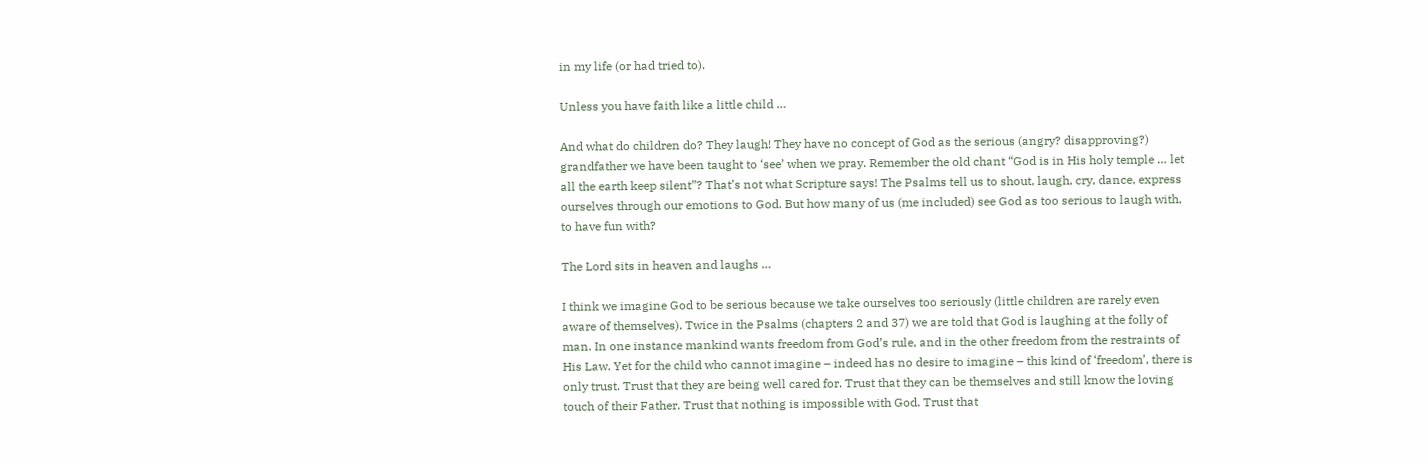in my life (or had tried to).

Unless you have faith like a little child …

And what do children do? They laugh! They have no concept of God as the serious (angry? disapproving?) grandfather we have been taught to ‘see’ when we pray. Remember the old chant “God is in His holy temple … let all the earth keep silent”? That’s not what Scripture says! The Psalms tell us to shout, laugh, cry, dance, express ourselves through our emotions to God. But how many of us (me included) see God as too serious to laugh with, to have fun with?

The Lord sits in heaven and laughs …

I think we imagine God to be serious because we take ourselves too seriously (little children are rarely even aware of themselves). Twice in the Psalms (chapters 2 and 37) we are told that God is laughing at the folly of man. In one instance mankind wants freedom from God’s rule, and in the other freedom from the restraints of His Law. Yet for the child who cannot imagine – indeed has no desire to imagine – this kind of ‘freedom’, there is only trust. Trust that they are being well cared for. Trust that they can be themselves and still know the loving touch of their Father. Trust that nothing is impossible with God. Trust that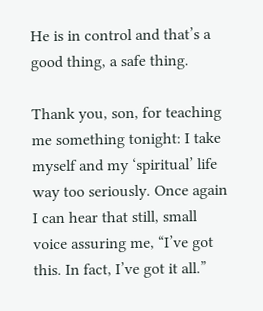He is in control and that’s a good thing, a safe thing.

Thank you, son, for teaching me something tonight: I take myself and my ‘spiritual’ life way too seriously. Once again I can hear that still, small voice assuring me, “I’ve got this. In fact, I’ve got it all.”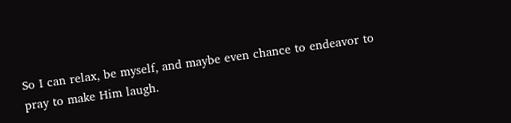So I can relax, be myself, and maybe even chance to endeavor to pray to make Him laugh.